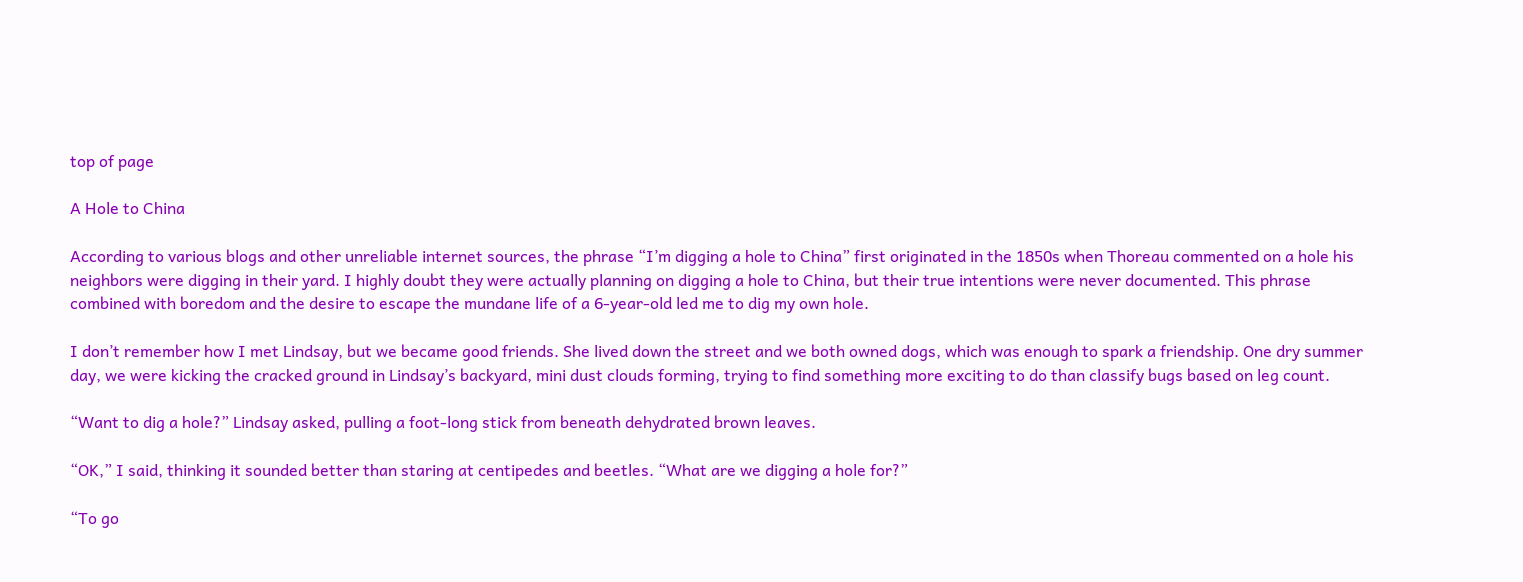top of page

A Hole to China

According to various blogs and other unreliable internet sources, the phrase “I’m digging a hole to China” first originated in the 1850s when Thoreau commented on a hole his neighbors were digging in their yard. I highly doubt they were actually planning on digging a hole to China, but their true intentions were never documented. This phrase combined with boredom and the desire to escape the mundane life of a 6-year-old led me to dig my own hole.

I don’t remember how I met Lindsay, but we became good friends. She lived down the street and we both owned dogs, which was enough to spark a friendship. One dry summer day, we were kicking the cracked ground in Lindsay’s backyard, mini dust clouds forming, trying to find something more exciting to do than classify bugs based on leg count.

“Want to dig a hole?” Lindsay asked, pulling a foot-long stick from beneath dehydrated brown leaves.

“OK,” I said, thinking it sounded better than staring at centipedes and beetles. “What are we digging a hole for?”

“To go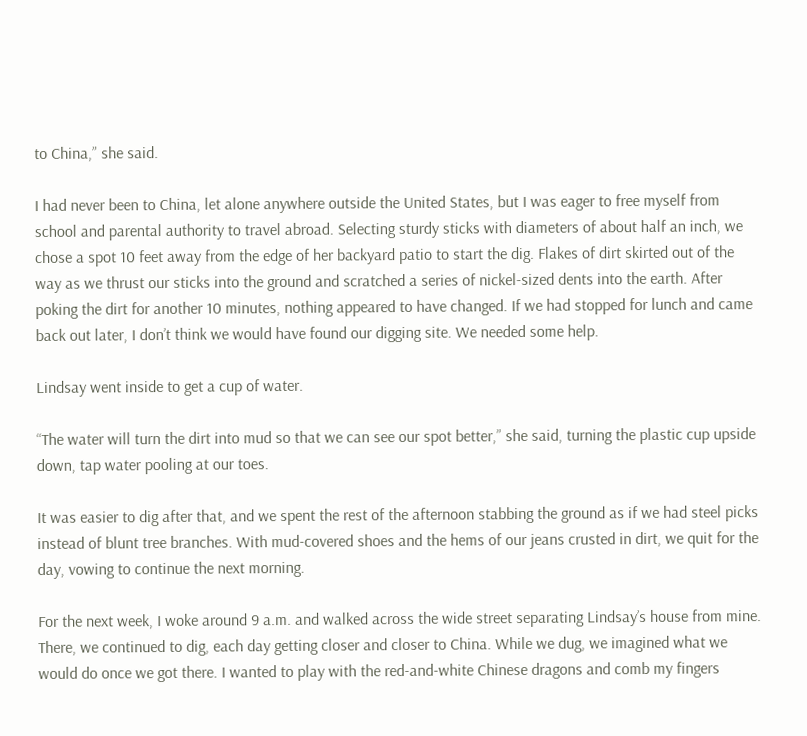to China,” she said.

I had never been to China, let alone anywhere outside the United States, but I was eager to free myself from school and parental authority to travel abroad. Selecting sturdy sticks with diameters of about half an inch, we chose a spot 10 feet away from the edge of her backyard patio to start the dig. Flakes of dirt skirted out of the way as we thrust our sticks into the ground and scratched a series of nickel-sized dents into the earth. After poking the dirt for another 10 minutes, nothing appeared to have changed. If we had stopped for lunch and came back out later, I don’t think we would have found our digging site. We needed some help.

Lindsay went inside to get a cup of water.

“The water will turn the dirt into mud so that we can see our spot better,” she said, turning the plastic cup upside down, tap water pooling at our toes.

It was easier to dig after that, and we spent the rest of the afternoon stabbing the ground as if we had steel picks instead of blunt tree branches. With mud-covered shoes and the hems of our jeans crusted in dirt, we quit for the day, vowing to continue the next morning.

For the next week, I woke around 9 a.m. and walked across the wide street separating Lindsay’s house from mine. There, we continued to dig, each day getting closer and closer to China. While we dug, we imagined what we would do once we got there. I wanted to play with the red-and-white Chinese dragons and comb my fingers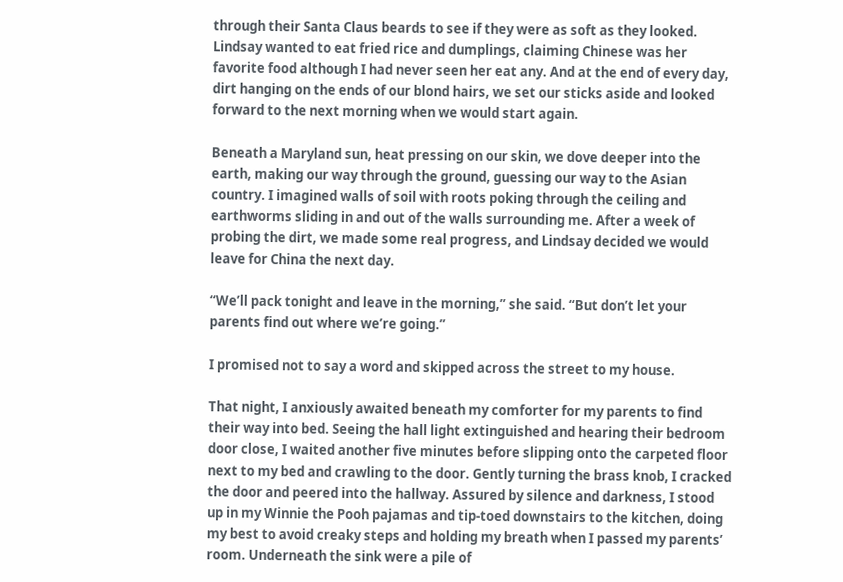through their Santa Claus beards to see if they were as soft as they looked. Lindsay wanted to eat fried rice and dumplings, claiming Chinese was her favorite food although I had never seen her eat any. And at the end of every day, dirt hanging on the ends of our blond hairs, we set our sticks aside and looked forward to the next morning when we would start again.

Beneath a Maryland sun, heat pressing on our skin, we dove deeper into the earth, making our way through the ground, guessing our way to the Asian country. I imagined walls of soil with roots poking through the ceiling and earthworms sliding in and out of the walls surrounding me. After a week of probing the dirt, we made some real progress, and Lindsay decided we would leave for China the next day.

“We’ll pack tonight and leave in the morning,” she said. “But don’t let your parents find out where we’re going.”

I promised not to say a word and skipped across the street to my house.

That night, I anxiously awaited beneath my comforter for my parents to find their way into bed. Seeing the hall light extinguished and hearing their bedroom door close, I waited another five minutes before slipping onto the carpeted floor next to my bed and crawling to the door. Gently turning the brass knob, I cracked the door and peered into the hallway. Assured by silence and darkness, I stood up in my Winnie the Pooh pajamas and tip-toed downstairs to the kitchen, doing my best to avoid creaky steps and holding my breath when I passed my parents’ room. Underneath the sink were a pile of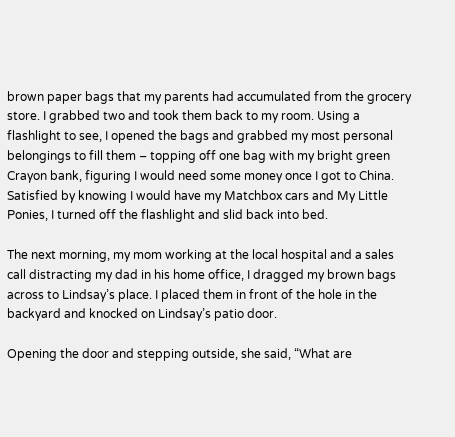brown paper bags that my parents had accumulated from the grocery store. I grabbed two and took them back to my room. Using a flashlight to see, I opened the bags and grabbed my most personal belongings to fill them – topping off one bag with my bright green Crayon bank, figuring I would need some money once I got to China. Satisfied by knowing I would have my Matchbox cars and My Little Ponies, I turned off the flashlight and slid back into bed.

The next morning, my mom working at the local hospital and a sales call distracting my dad in his home office, I dragged my brown bags across to Lindsay’s place. I placed them in front of the hole in the backyard and knocked on Lindsay’s patio door.

Opening the door and stepping outside, she said, “What are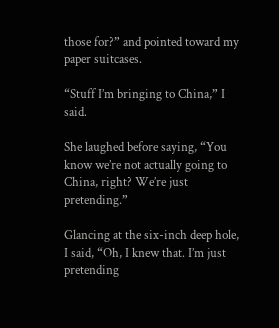those for?” and pointed toward my paper suitcases.

“Stuff I’m bringing to China,” I said.

She laughed before saying, “You know we’re not actually going to China, right? We’re just pretending.”

Glancing at the six-inch deep hole, I said, “Oh, I knew that. I’m just pretending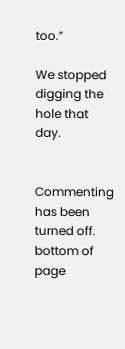too.”

We stopped digging the hole that day.


Commenting has been turned off.
bottom of page